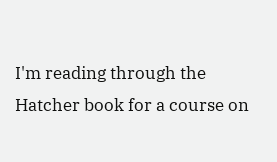I'm reading through the Hatcher book for a course on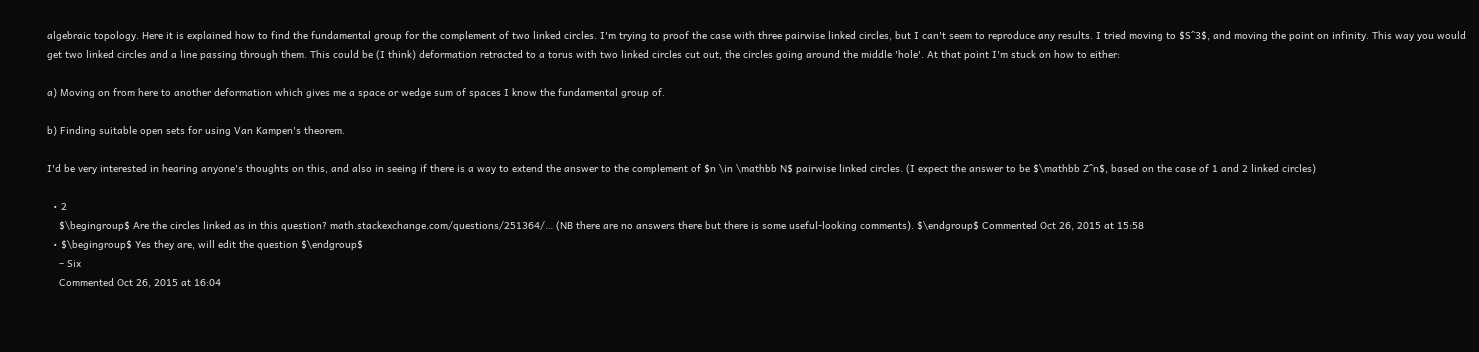algebraic topology. Here it is explained how to find the fundamental group for the complement of two linked circles. I'm trying to proof the case with three pairwise linked circles, but I can't seem to reproduce any results. I tried moving to $S^3$, and moving the point on infinity. This way you would get two linked circles and a line passing through them. This could be (I think) deformation retracted to a torus with two linked circles cut out, the circles going around the middle 'hole'. At that point I'm stuck on how to either:

a) Moving on from here to another deformation which gives me a space or wedge sum of spaces I know the fundamental group of.

b) Finding suitable open sets for using Van Kampen's theorem.

I'd be very interested in hearing anyone's thoughts on this, and also in seeing if there is a way to extend the answer to the complement of $n \in \mathbb N$ pairwise linked circles. (I expect the answer to be $\mathbb Z^n$, based on the case of 1 and 2 linked circles)

  • 2
    $\begingroup$ Are the circles linked as in this question? math.stackexchange.com/questions/251364/… (NB there are no answers there but there is some useful-looking comments). $\endgroup$ Commented Oct 26, 2015 at 15:58
  • $\begingroup$ Yes they are, will edit the question $\endgroup$
    – Six
    Commented Oct 26, 2015 at 16:04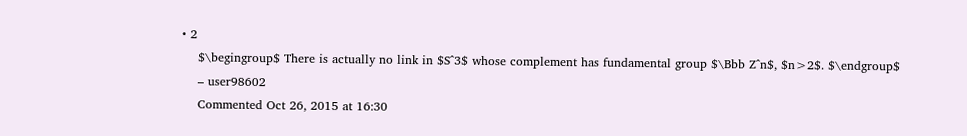• 2
    $\begingroup$ There is actually no link in $S^3$ whose complement has fundamental group $\Bbb Z^n$, $n>2$. $\endgroup$
    – user98602
    Commented Oct 26, 2015 at 16:30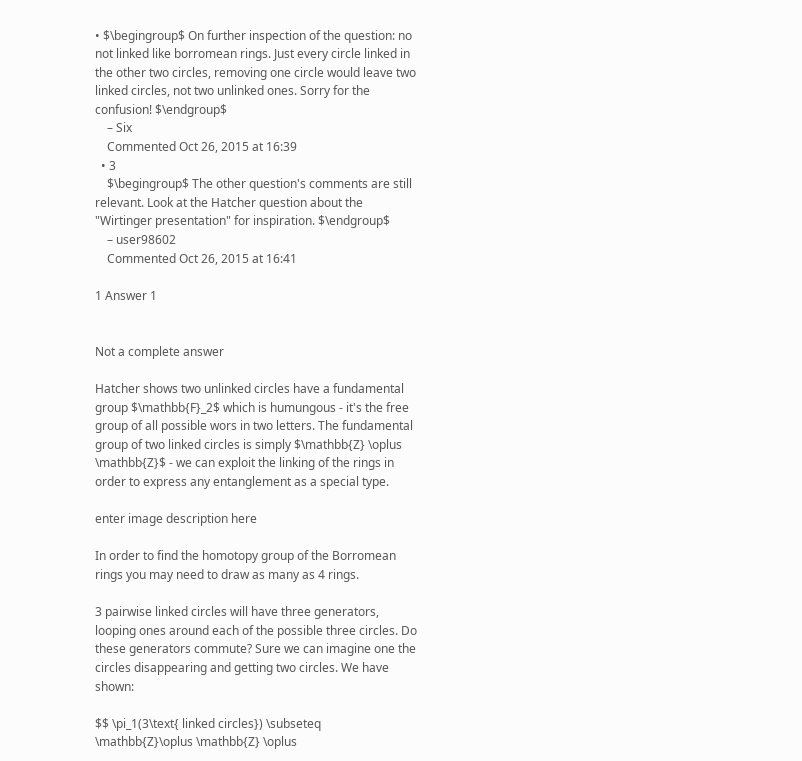• $\begingroup$ On further inspection of the question: no not linked like borromean rings. Just every circle linked in the other two circles, removing one circle would leave two linked circles, not two unlinked ones. Sorry for the confusion! $\endgroup$
    – Six
    Commented Oct 26, 2015 at 16:39
  • 3
    $\begingroup$ The other question's comments are still relevant. Look at the Hatcher question about the "Wirtinger presentation" for inspiration. $\endgroup$
    – user98602
    Commented Oct 26, 2015 at 16:41

1 Answer 1


Not a complete answer

Hatcher shows two unlinked circles have a fundamental group $\mathbb{F}_2$ which is humungous - it's the free group of all possible wors in two letters. The fundamental group of two linked circles is simply $\mathbb{Z} \oplus \mathbb{Z}$ - we can exploit the linking of the rings in order to express any entanglement as a special type.

enter image description here

In order to find the homotopy group of the Borromean rings you may need to draw as many as 4 rings.

3 pairwise linked circles will have three generators, looping ones around each of the possible three circles. Do these generators commute? Sure we can imagine one the circles disappearing and getting two circles. We have shown:

$$ \pi_1(3\text{ linked circles}) \subseteq \mathbb{Z}\oplus \mathbb{Z} \oplus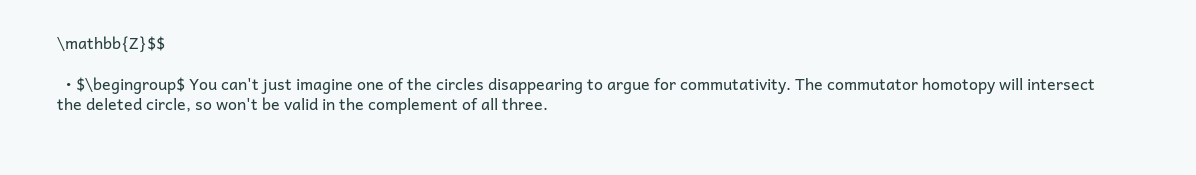\mathbb{Z}$$

  • $\begingroup$ You can't just imagine one of the circles disappearing to argue for commutativity. The commutator homotopy will intersect the deleted circle, so won't be valid in the complement of all three.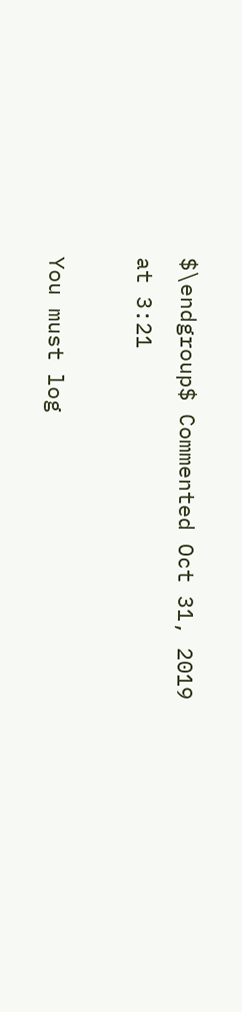$\endgroup$ Commented Oct 31, 2019 at 3:21

You must log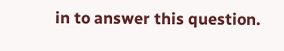in to answer this question.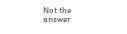Not the answer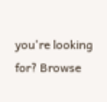you're looking for? Browse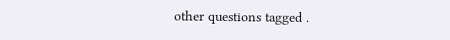other questions tagged .